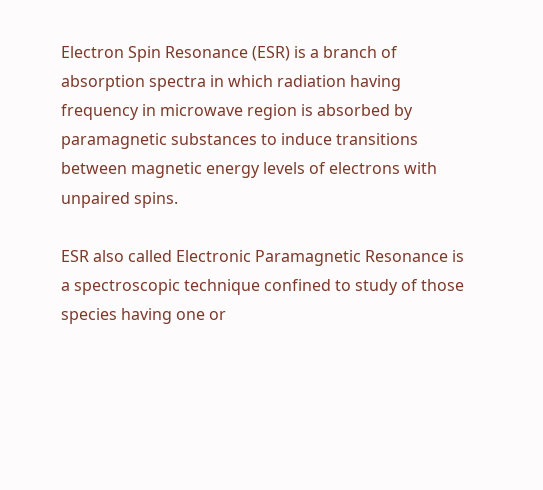Electron Spin Resonance (ESR) is a branch of absorption spectra in which radiation having frequency in microwave region is absorbed by paramagnetic substances to induce transitions between magnetic energy levels of electrons with unpaired spins.

ESR also called Electronic Paramagnetic Resonance is a spectroscopic technique confined to study of those species having one or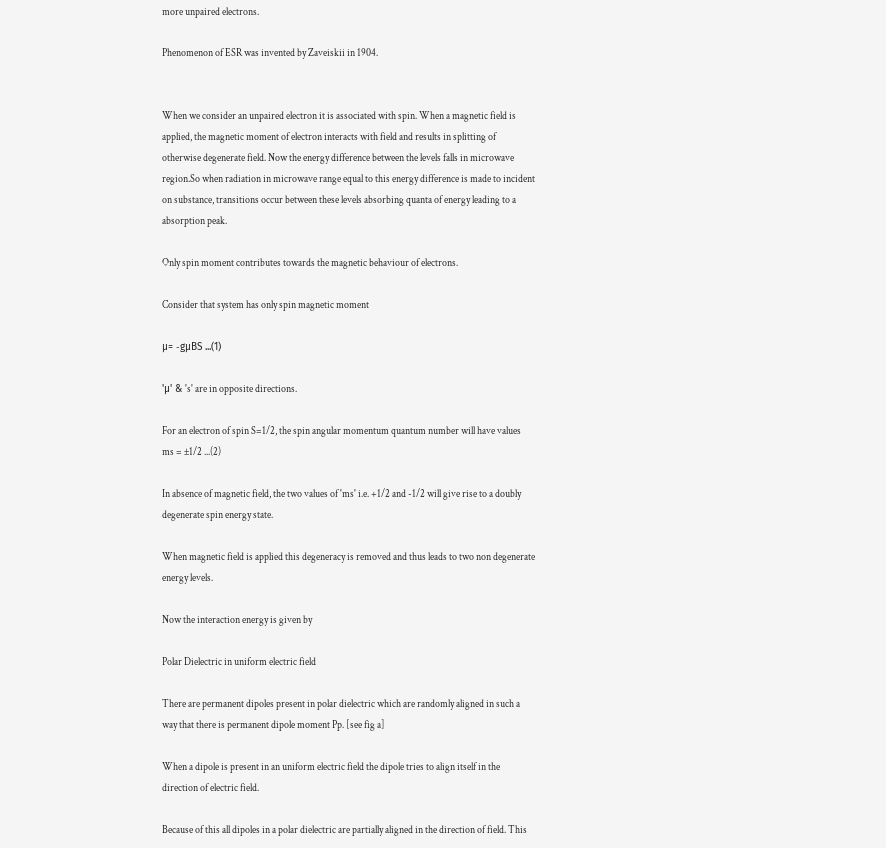more unpaired electrons.

Phenomenon of ESR was invented by Zaveiskii in 1904.


When we consider an unpaired electron it is associated with spin. When a magnetic field is applied, the magnetic moment of electron interacts with field and results in splitting of otherwise degenerate field. Now the energy difference between the levels falls in microwave region.So when radiation in microwave range equal to this energy difference is made to incident on substance, transitions occur between these levels absorbing quanta of energy leading to a absorption peak.

Only spin moment contributes towards the magnetic behaviour of electrons.

Consider that system has only spin magnetic moment

μ= -gμBS ...(1)

'μ' & 's' are in opposite directions.

For an electron of spin S=1/2, the spin angular momentum quantum number will have values
ms = ±1/2 ...(2)

In absence of magnetic field, the two values of 'ms' i.e. +1/2 and -1/2 will give rise to a doubly degenerate spin energy state.

When magnetic field is applied this degeneracy is removed and thus leads to two non degenerate energy levels.

Now the interaction energy is given by

Polar Dielectric in uniform electric field

There are permanent dipoles present in polar dielectric which are randomly aligned in such a way that there is permanent dipole moment Pp. [see fig a]

When a dipole is present in an uniform electric field the dipole tries to align itself in the direction of electric field.

Because of this all dipoles in a polar dielectric are partially aligned in the direction of field. This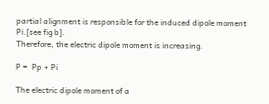partial alignment is responsible for the induced dipole moment Pi.[see fig b].
Therefore, the electric dipole moment is increasing.

P =  Pp + Pi

The electric dipole moment of a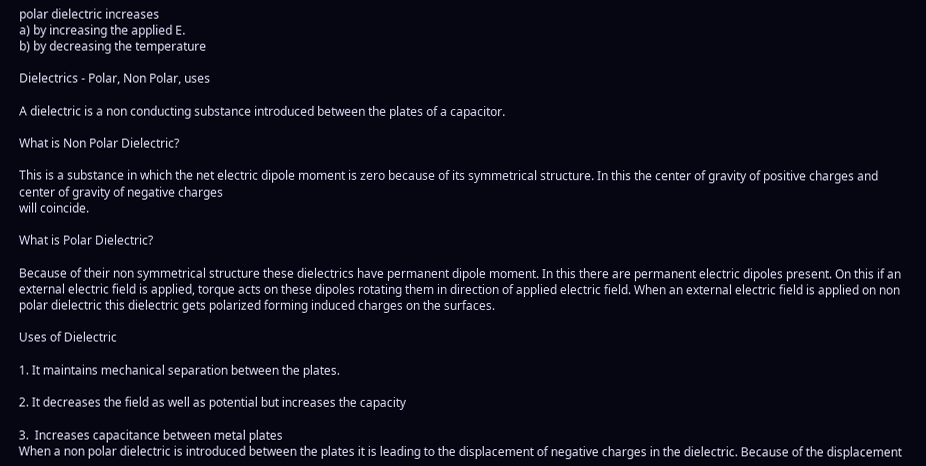polar dielectric increases
a) by increasing the applied E.
b) by decreasing the temperature

Dielectrics - Polar, Non Polar, uses

A dielectric is a non conducting substance introduced between the plates of a capacitor.

What is Non Polar Dielectric?

This is a substance in which the net electric dipole moment is zero because of its symmetrical structure. In this the center of gravity of positive charges and  center of gravity of negative charges
will coincide.

What is Polar Dielectric?

Because of their non symmetrical structure these dielectrics have permanent dipole moment. In this there are permanent electric dipoles present. On this if an external electric field is applied, torque acts on these dipoles rotating them in direction of applied electric field. When an external electric field is applied on non polar dielectric this dielectric gets polarized forming induced charges on the surfaces.

Uses of Dielectric

1. It maintains mechanical separation between the plates.

2. It decreases the field as well as potential but increases the capacity

3.  Increases capacitance between metal plates
When a non polar dielectric is introduced between the plates it is leading to the displacement of negative charges in the dielectric. Because of the displacement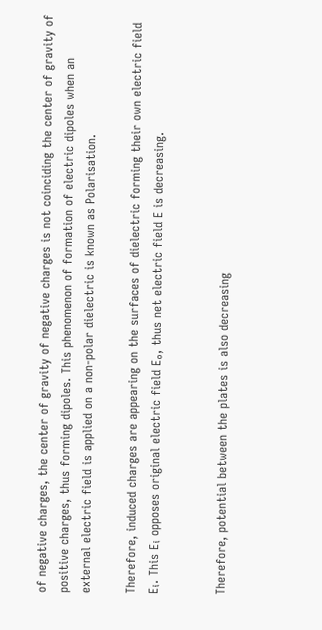of negative charges, the center of gravity of negative charges is not coinciding the center of gravity of positive charges, thus forming dipoles. This phenomenon of formation of electric dipoles when an external electric field is applied on a non-polar dielectric is known as Polarisation.

Therefore, induced charges are appearing on the surfaces of dielectric forming their own electric field  Eᵢ. This Eᵢ opposes original electric field Eₒ, thus net electric field E is decreasing.


Therefore, potential between the plates is also decreasing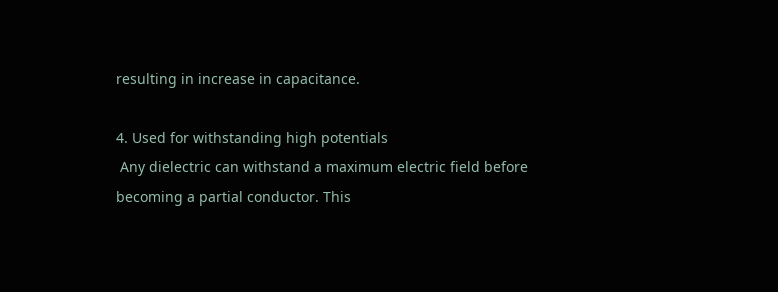resulting in increase in capacitance.

4. Used for withstanding high potentials
 Any dielectric can withstand a maximum electric field before becoming a partial conductor. This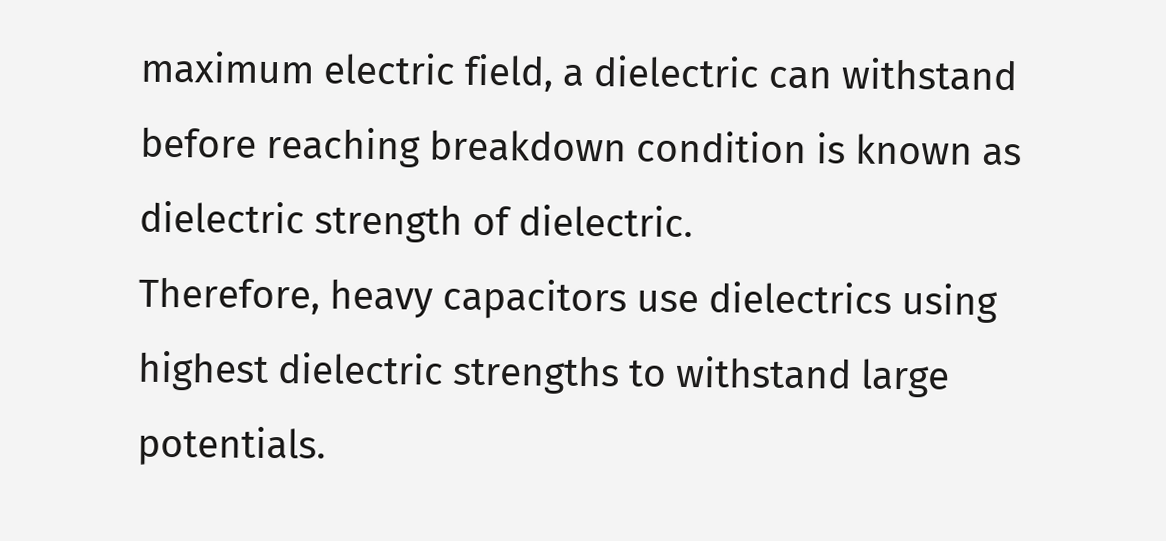maximum electric field, a dielectric can withstand before reaching breakdown condition is known as dielectric strength of dielectric.
Therefore, heavy capacitors use dielectrics using highest dielectric strengths to withstand large potentials.